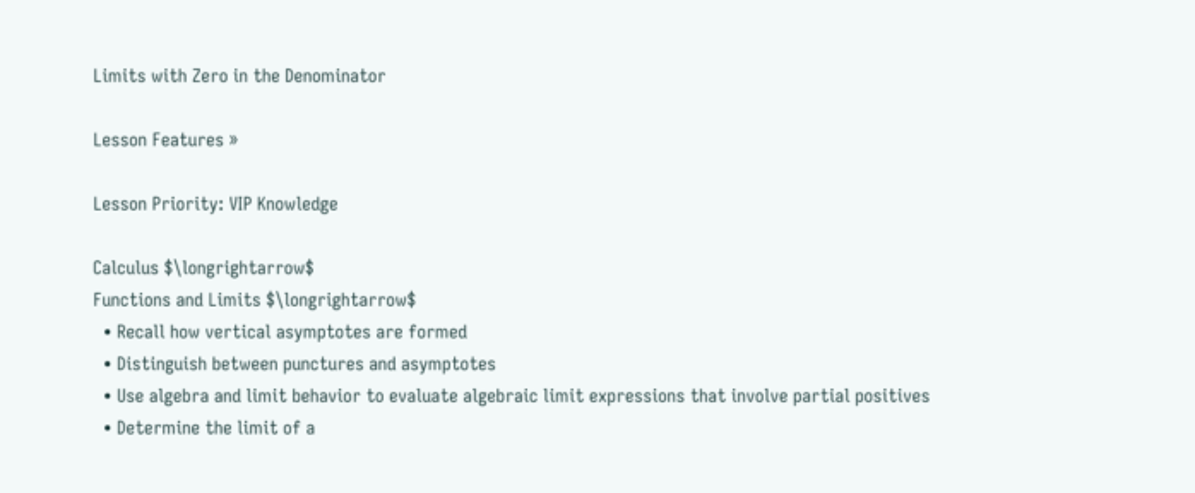Limits with Zero in the Denominator

Lesson Features »

Lesson Priority: VIP Knowledge

Calculus $\longrightarrow$
Functions and Limits $\longrightarrow$
  • Recall how vertical asymptotes are formed
  • Distinguish between punctures and asymptotes
  • Use algebra and limit behavior to evaluate algebraic limit expressions that involve partial positives
  • Determine the limit of a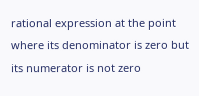rational expression at the point where its denominator is zero but its numerator is not zero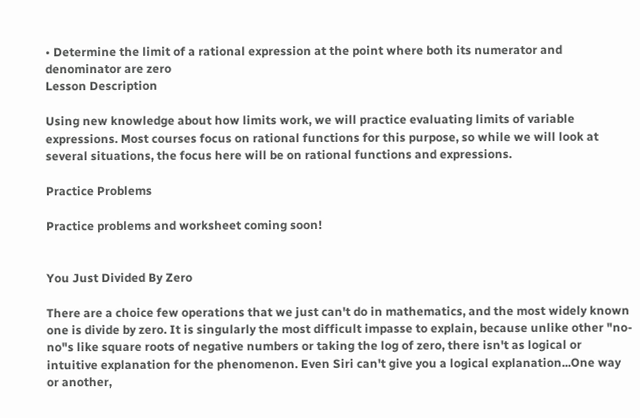• Determine the limit of a rational expression at the point where both its numerator and denominator are zero
Lesson Description

Using new knowledge about how limits work, we will practice evaluating limits of variable expressions. Most courses focus on rational functions for this purpose, so while we will look at several situations, the focus here will be on rational functions and expressions.

Practice Problems

Practice problems and worksheet coming soon!


You Just Divided By Zero

There are a choice few operations that we just can't do in mathematics, and the most widely known one is divide by zero. It is singularly the most difficult impasse to explain, because unlike other "no-no"s like square roots of negative numbers or taking the log of zero, there isn't as logical or intuitive explanation for the phenomenon. Even Siri can't give you a logical explanation...One way or another,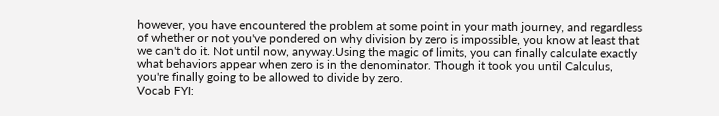however, you have encountered the problem at some point in your math journey, and regardless of whether or not you've pondered on why division by zero is impossible, you know at least that we can't do it. Not until now, anyway.Using the magic of limits, you can finally calculate exactly what behaviors appear when zero is in the denominator. Though it took you until Calculus, you're finally going to be allowed to divide by zero.
Vocab FYI: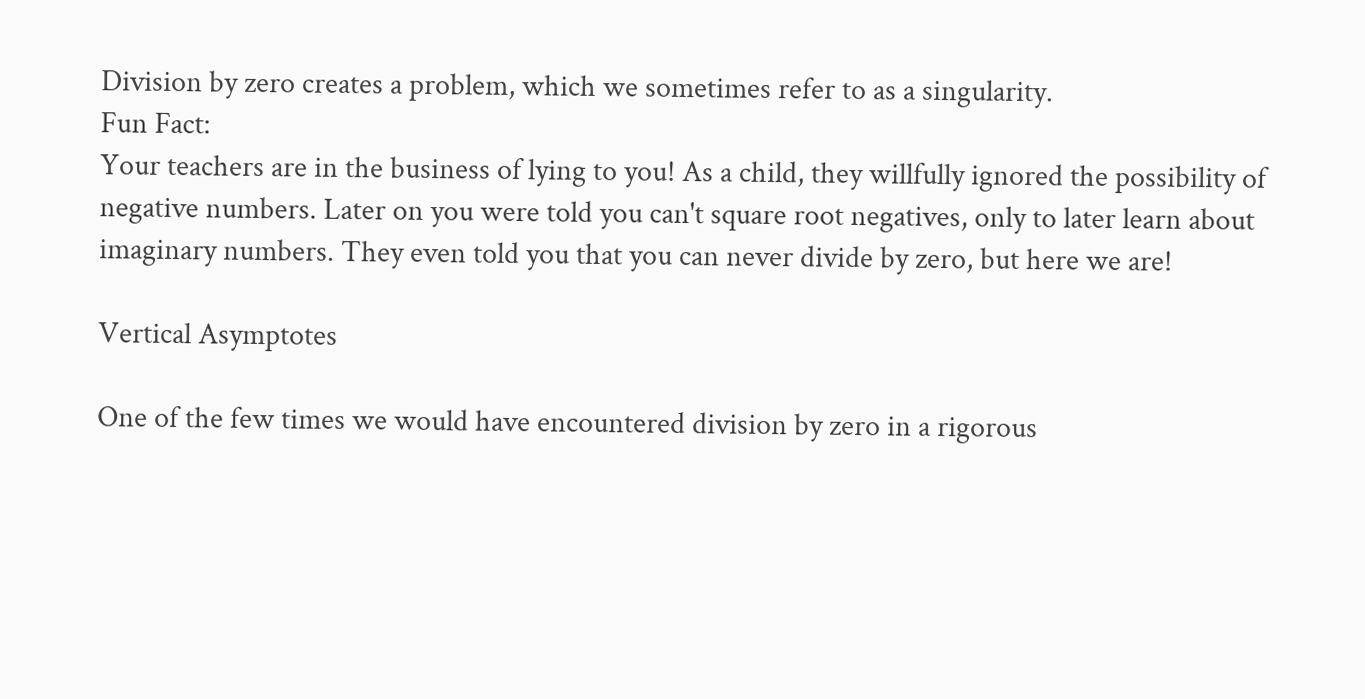Division by zero creates a problem, which we sometimes refer to as a singularity.
Fun Fact:
Your teachers are in the business of lying to you! As a child, they willfully ignored the possibility of negative numbers. Later on you were told you can't square root negatives, only to later learn about imaginary numbers. They even told you that you can never divide by zero, but here we are!

Vertical Asymptotes

One of the few times we would have encountered division by zero in a rigorous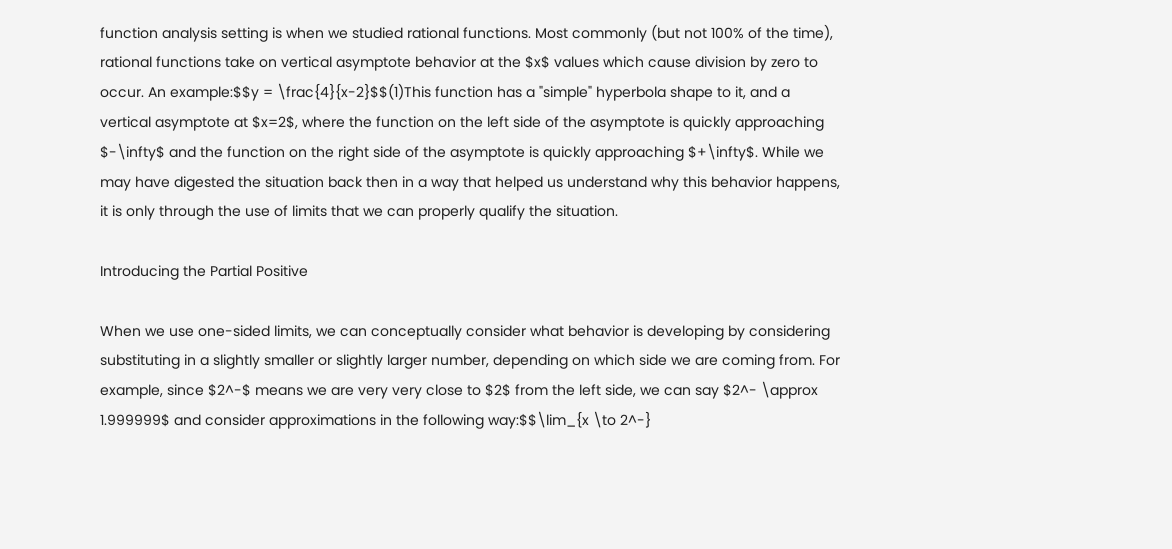function analysis setting is when we studied rational functions. Most commonly (but not 100% of the time), rational functions take on vertical asymptote behavior at the $x$ values which cause division by zero to occur. An example:$$y = \frac{4}{x-2}$$(1)This function has a "simple" hyperbola shape to it, and a vertical asymptote at $x=2$, where the function on the left side of the asymptote is quickly approaching $-\infty$ and the function on the right side of the asymptote is quickly approaching $+\infty$. While we may have digested the situation back then in a way that helped us understand why this behavior happens, it is only through the use of limits that we can properly qualify the situation.

Introducing the Partial Positive

When we use one-sided limits, we can conceptually consider what behavior is developing by considering substituting in a slightly smaller or slightly larger number, depending on which side we are coming from. For example, since $2^-$ means we are very very close to $2$ from the left side, we can say $2^- \approx 1.999999$ and consider approximations in the following way:$$\lim_{x \to 2^-}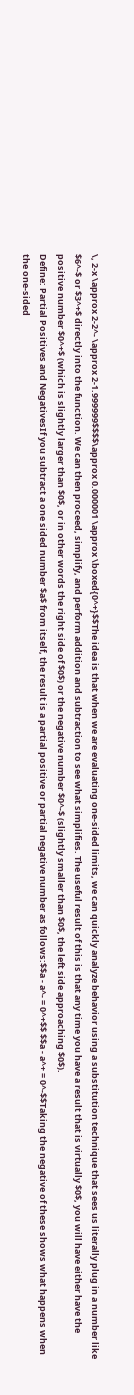\, 2-x \approx 2-2^- \approx 2-1.999999$$$$\approx 0.000001 \approx \boxed{0^+}$$The idea is that when we are evaluating one-sided limits, we can quickly analyze behavior using a substitution technique that sees us literally plug in a number like $6^-$ or $3^+$ directly into the function. We can then proceed, simplify, and perform addition and subtraction to see what simplifies. The useful result of this is that any time you have a result that is virtually $0$, you will have either have the positive number $0^+$ (which is slightly larger than $0$, or in other words the right side of $0$) or the negative number $0^-$ (slightly smaller than $0$, the left side approaching $0$).
Define: Partial Positives and NegativesIf you subtract a one sided number $a$ from itself, the result is a partial positive or partial negative number as follows:$$a - a^- = 0^+$$ $$a - a^+ = 0^-$$Taking the negative of these shows what happens when the one-sided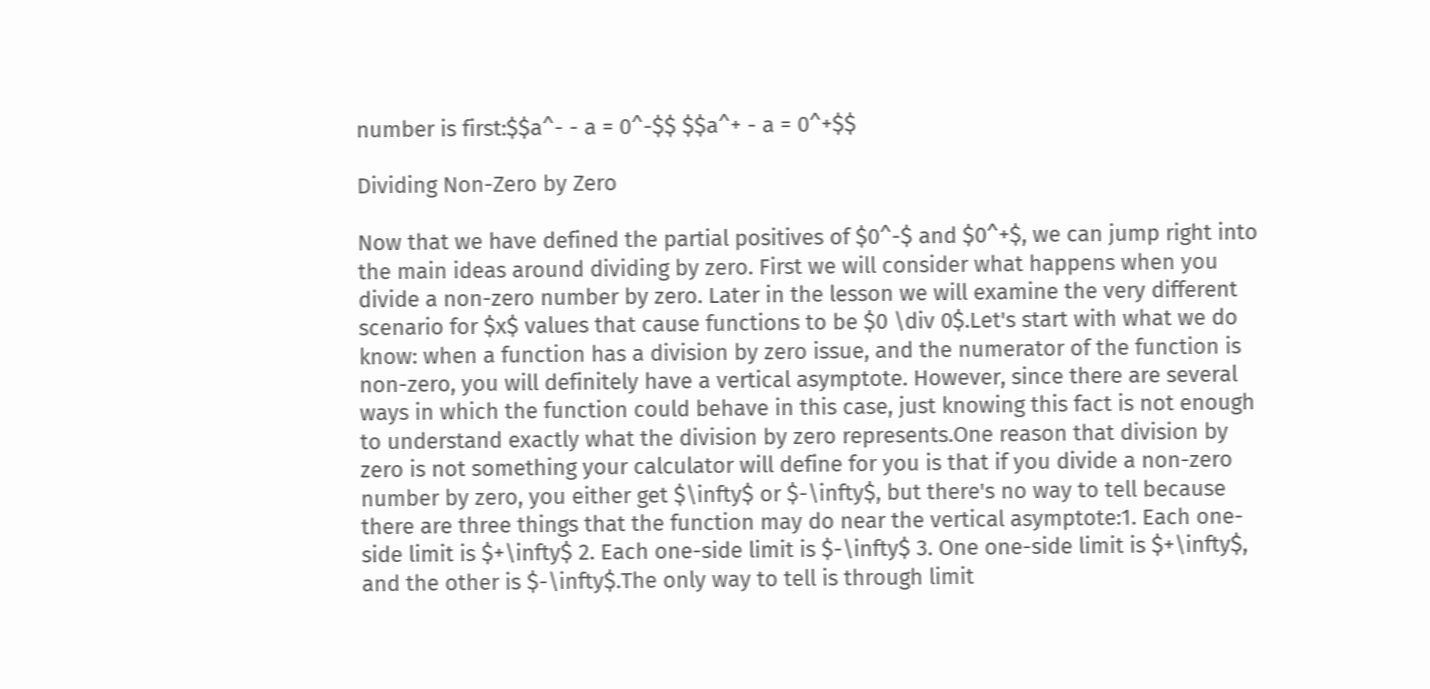number is first:$$a^- - a = 0^-$$ $$a^+ - a = 0^+$$

Dividing Non-Zero by Zero

Now that we have defined the partial positives of $0^-$ and $0^+$, we can jump right into the main ideas around dividing by zero. First we will consider what happens when you divide a non-zero number by zero. Later in the lesson we will examine the very different scenario for $x$ values that cause functions to be $0 \div 0$.Let's start with what we do know: when a function has a division by zero issue, and the numerator of the function is non-zero, you will definitely have a vertical asymptote. However, since there are several ways in which the function could behave in this case, just knowing this fact is not enough to understand exactly what the division by zero represents.One reason that division by zero is not something your calculator will define for you is that if you divide a non-zero number by zero, you either get $\infty$ or $-\infty$, but there's no way to tell because there are three things that the function may do near the vertical asymptote:1. Each one-side limit is $+\infty$ 2. Each one-side limit is $-\infty$ 3. One one-side limit is $+\infty$, and the other is $-\infty$.The only way to tell is through limit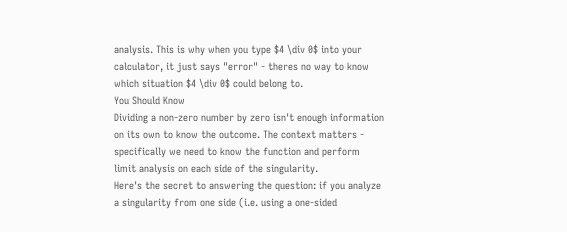analysis. This is why when you type $4 \div 0$ into your calculator, it just says "error" - theres no way to know which situation $4 \div 0$ could belong to.
You Should Know
Dividing a non-zero number by zero isn't enough information on its own to know the outcome. The context matters - specifically we need to know the function and perform limit analysis on each side of the singularity.
Here's the secret to answering the question: if you analyze a singularity from one side (i.e. using a one-sided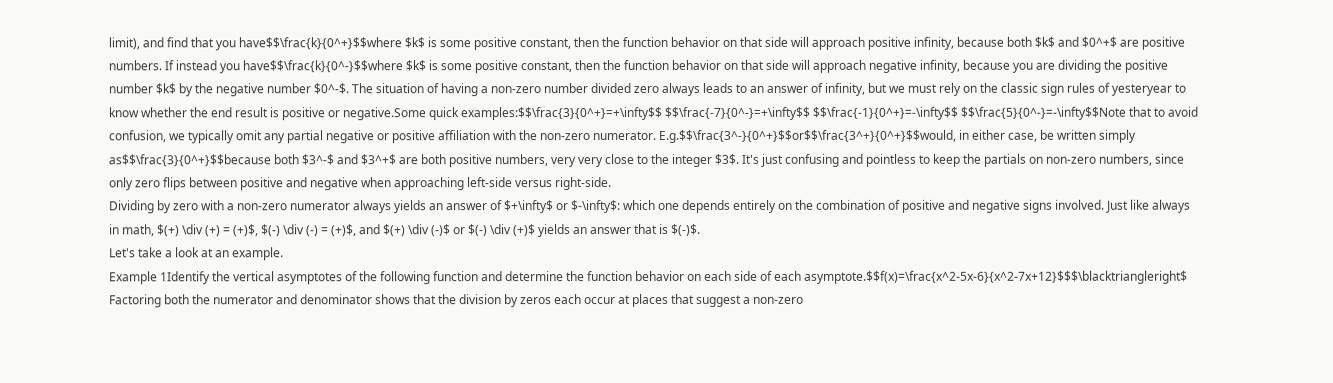limit), and find that you have$$\frac{k}{0^+}$$where $k$ is some positive constant, then the function behavior on that side will approach positive infinity, because both $k$ and $0^+$ are positive numbers. If instead you have$$\frac{k}{0^-}$$where $k$ is some positive constant, then the function behavior on that side will approach negative infinity, because you are dividing the positive number $k$ by the negative number $0^-$. The situation of having a non-zero number divided zero always leads to an answer of infinity, but we must rely on the classic sign rules of yesteryear to know whether the end result is positive or negative.Some quick examples:$$\frac{3}{0^+}=+\infty$$ $$\frac{-7}{0^-}=+\infty$$ $$\frac{-1}{0^+}=-\infty$$ $$\frac{5}{0^-}=-\infty$$Note that to avoid confusion, we typically omit any partial negative or positive affiliation with the non-zero numerator. E.g.$$\frac{3^-}{0^+}$$or$$\frac{3^+}{0^+}$$would, in either case, be written simply as$$\frac{3}{0^+}$$because both $3^-$ and $3^+$ are both positive numbers, very very close to the integer $3$. It's just confusing and pointless to keep the partials on non-zero numbers, since only zero flips between positive and negative when approaching left-side versus right-side.
Dividing by zero with a non-zero numerator always yields an answer of $+\infty$ or $-\infty$: which one depends entirely on the combination of positive and negative signs involved. Just like always in math, $(+) \div (+) = (+)$, $(-) \div (-) = (+)$, and $(+) \div (-)$ or $(-) \div (+)$ yields an answer that is $(-)$.
Let's take a look at an example.
Example 1Identify the vertical asymptotes of the following function and determine the function behavior on each side of each asymptote.$$f(x)=\frac{x^2-5x-6}{x^2-7x+12}$$$\blacktriangleright$ Factoring both the numerator and denominator shows that the division by zeros each occur at places that suggest a non-zero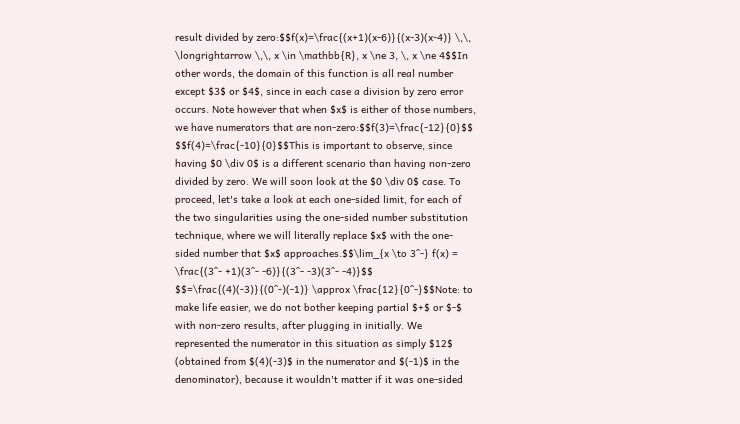result divided by zero:$$f(x)=\frac{(x+1)(x-6)}{(x-3)(x-4)} \,\, \longrightarrow \,\, x \in \mathbb{R}, x \ne 3, \, x \ne 4$$In other words, the domain of this function is all real number except $3$ or $4$, since in each case a division by zero error occurs. Note however that when $x$ is either of those numbers, we have numerators that are non-zero:$$f(3)=\frac{-12}{0}$$ $$f(4)=\frac{-10}{0}$$This is important to observe, since having $0 \div 0$ is a different scenario than having non-zero divided by zero. We will soon look at the $0 \div 0$ case. To proceed, let's take a look at each one-sided limit, for each of the two singularities using the one-sided number substitution technique, where we will literally replace $x$ with the one-sided number that $x$ approaches.$$\lim_{x \to 3^-} f(x) = \frac{(3^- +1)(3^- -6)}{(3^- -3)(3^- -4)}$$ $$=\frac{(4)(-3)}{(0^-)(-1)} \approx \frac{12}{0^-}$$Note: to make life easier, we do not bother keeping partial $+$ or $-$ with non-zero results, after plugging in initially. We represented the numerator in this situation as simply $12$ (obtained from $(4)(-3)$ in the numerator and $(-1)$ in the denominator), because it wouldn't matter if it was one-sided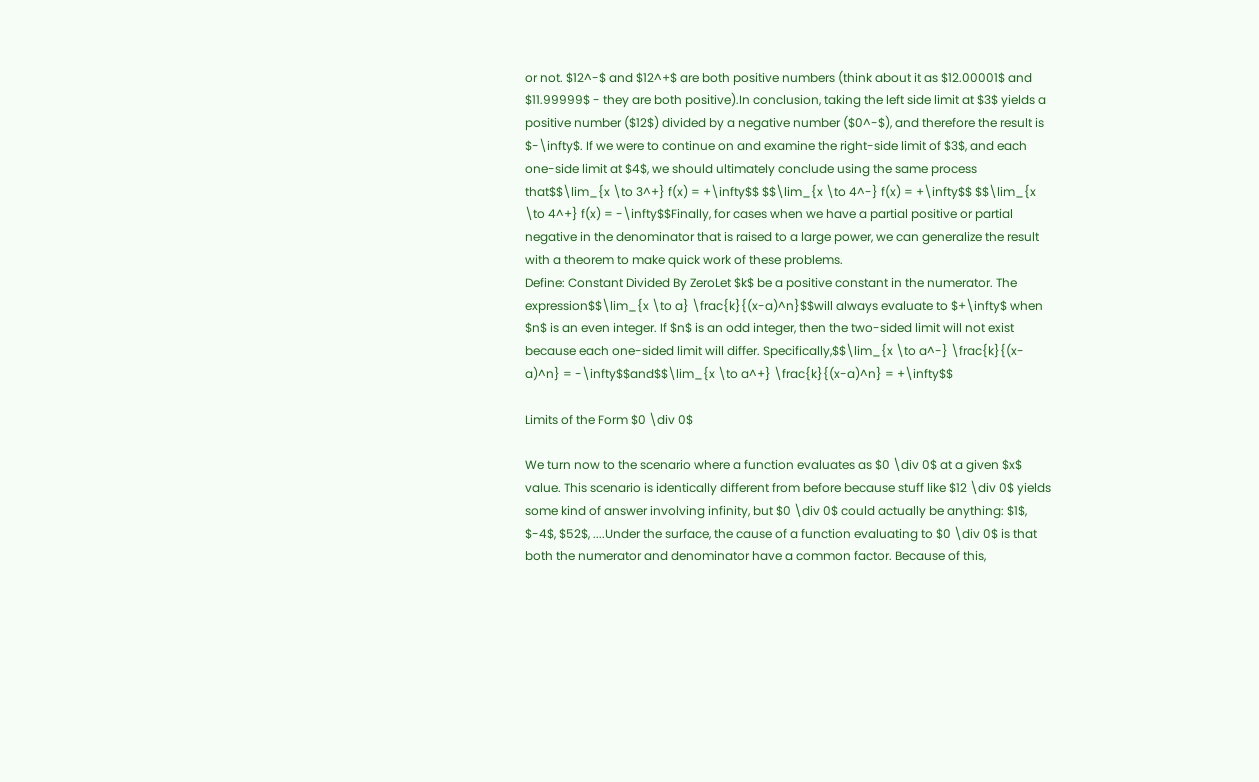or not. $12^-$ and $12^+$ are both positive numbers (think about it as $12.00001$ and $11.99999$ - they are both positive).In conclusion, taking the left side limit at $3$ yields a positive number ($12$) divided by a negative number ($0^-$), and therefore the result is $-\infty$. If we were to continue on and examine the right-side limit of $3$, and each one-side limit at $4$, we should ultimately conclude using the same process that$$\lim_{x \to 3^+} f(x) = +\infty$$ $$\lim_{x \to 4^-} f(x) = +\infty$$ $$\lim_{x \to 4^+} f(x) = -\infty$$Finally, for cases when we have a partial positive or partial negative in the denominator that is raised to a large power, we can generalize the result with a theorem to make quick work of these problems.
Define: Constant Divided By ZeroLet $k$ be a positive constant in the numerator. The expression$$\lim_{x \to a} \frac{k}{(x-a)^n}$$will always evaluate to $+\infty$ when $n$ is an even integer. If $n$ is an odd integer, then the two-sided limit will not exist because each one-sided limit will differ. Specifically,$$\lim_{x \to a^-} \frac{k}{(x-a)^n} = -\infty$$and$$\lim_{x \to a^+} \frac{k}{(x-a)^n} = +\infty$$

Limits of the Form $0 \div 0$

We turn now to the scenario where a function evaluates as $0 \div 0$ at a given $x$ value. This scenario is identically different from before because stuff like $12 \div 0$ yields some kind of answer involving infinity, but $0 \div 0$ could actually be anything: $1$, $-4$, $52$, ....Under the surface, the cause of a function evaluating to $0 \div 0$ is that both the numerator and denominator have a common factor. Because of this,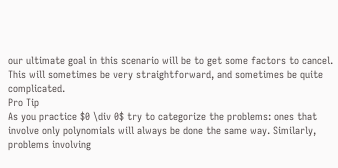our ultimate goal in this scenario will be to get some factors to cancel. This will sometimes be very straightforward, and sometimes be quite complicated.
Pro Tip
As you practice $0 \div 0$ try to categorize the problems: ones that involve only polynomials will always be done the same way. Similarly, problems involving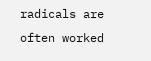radicals are often worked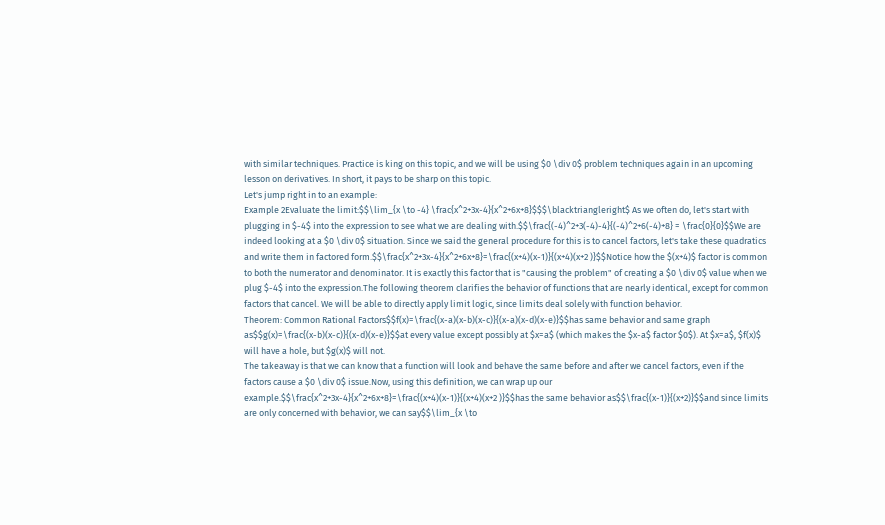with similar techniques. Practice is king on this topic, and we will be using $0 \div 0$ problem techniques again in an upcoming lesson on derivatives. In short, it pays to be sharp on this topic.
Let's jump right in to an example:
Example 2Evaluate the limit:$$\lim_{x \to -4} \frac{x^2+3x-4}{x^2+6x+8}$$$\blacktriangleright$ As we often do, let's start with plugging in $-4$ into the expression to see what we are dealing with.$$\frac{(-4)^2+3(-4)-4}{(-4)^2+6(-4)+8} = \frac{0}{0}$$We are indeed looking at a $0 \div 0$ situation. Since we said the general procedure for this is to cancel factors, let's take these quadratics and write them in factored form.$$\frac{x^2+3x-4}{x^2+6x+8}=\frac{(x+4)(x-1)}{(x+4)(x+2 )}$$Notice how the $(x+4)$ factor is common to both the numerator and denominator. It is exactly this factor that is "causing the problem" of creating a $0 \div 0$ value when we plug $-4$ into the expression.The following theorem clarifies the behavior of functions that are nearly identical, except for common factors that cancel. We will be able to directly apply limit logic, since limits deal solely with function behavior.
Theorem: Common Rational Factors$$f(x)=\frac{(x-a)(x-b)(x-c)}{(x-a)(x-d)(x-e)}$$has same behavior and same graph as$$g(x)=\frac{(x-b)(x-c)}{(x-d)(x-e)}$$at every value except possibly at $x=a$ (which makes the $x-a$ factor $0$). At $x=a$, $f(x)$ will have a hole, but $g(x)$ will not.
The takeaway is that we can know that a function will look and behave the same before and after we cancel factors, even if the factors cause a $0 \div 0$ issue.Now, using this definition, we can wrap up our example.$$\frac{x^2+3x-4}{x^2+6x+8}=\frac{(x+4)(x-1)}{(x+4)(x+2 )}$$has the same behavior as$$\frac{(x-1)}{(x+2)}$$and since limits are only concerned with behavior, we can say$$\lim_{x \to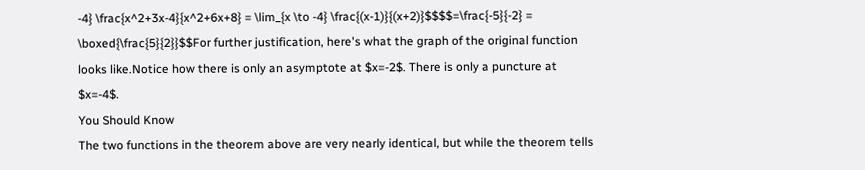-4} \frac{x^2+3x-4}{x^2+6x+8} = \lim_{x \to -4} \frac{(x-1)}{(x+2)}$$$$=\frac{-5}{-2} = \boxed{\frac{5}{2}}$$For further justification, here's what the graph of the original function looks like.Notice how there is only an asymptote at $x=-2$. There is only a puncture at $x=-4$.
You Should Know
The two functions in the theorem above are very nearly identical, but while the theorem tells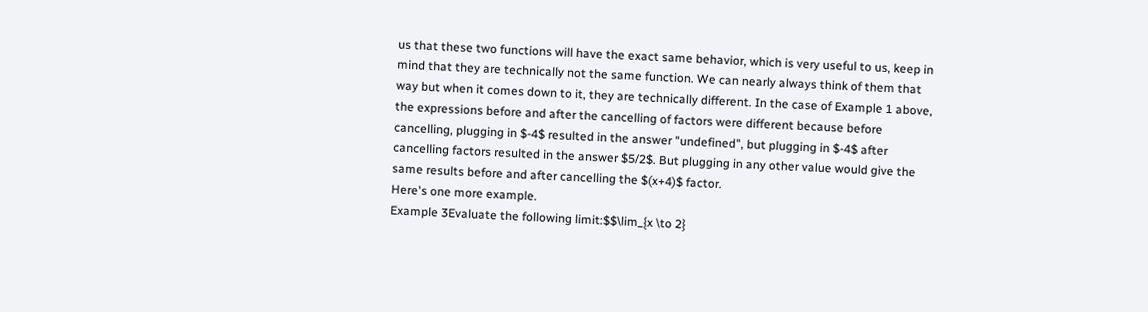us that these two functions will have the exact same behavior, which is very useful to us, keep in mind that they are technically not the same function. We can nearly always think of them that way but when it comes down to it, they are technically different. In the case of Example 1 above, the expressions before and after the cancelling of factors were different because before cancelling, plugging in $-4$ resulted in the answer "undefined", but plugging in $-4$ after cancelling factors resulted in the answer $5/2$. But plugging in any other value would give the same results before and after cancelling the $(x+4)$ factor.
Here's one more example.
Example 3Evaluate the following limit:$$\lim_{x \to 2}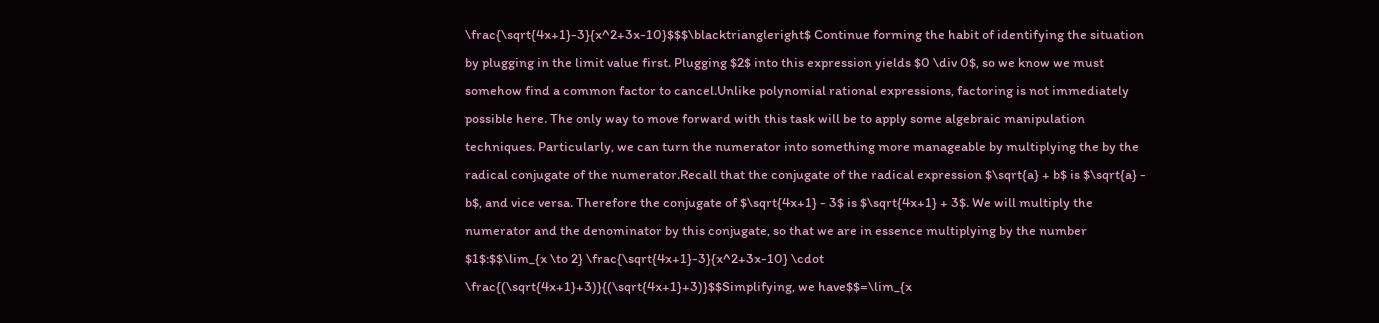\frac{\sqrt{4x+1}-3}{x^2+3x-10}$$$\blacktriangleright$ Continue forming the habit of identifying the situation by plugging in the limit value first. Plugging $2$ into this expression yields $0 \div 0$, so we know we must somehow find a common factor to cancel.Unlike polynomial rational expressions, factoring is not immediately possible here. The only way to move forward with this task will be to apply some algebraic manipulation techniques. Particularly, we can turn the numerator into something more manageable by multiplying the by the radical conjugate of the numerator.Recall that the conjugate of the radical expression $\sqrt{a} + b$ is $\sqrt{a} - b$, and vice versa. Therefore the conjugate of $\sqrt{4x+1} - 3$ is $\sqrt{4x+1} + 3$. We will multiply the numerator and the denominator by this conjugate, so that we are in essence multiplying by the number $1$:$$\lim_{x \to 2} \frac{\sqrt{4x+1}-3}{x^2+3x-10} \cdot \frac{(\sqrt{4x+1}+3)}{(\sqrt{4x+1}+3)}$$Simplifying, we have$$=\lim_{x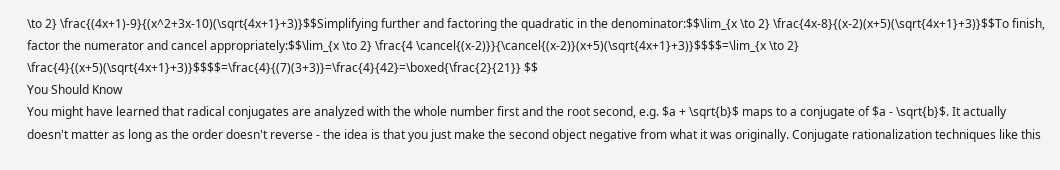\to 2} \frac{(4x+1)-9}{(x^2+3x-10)(\sqrt{4x+1}+3)}$$Simplifying further and factoring the quadratic in the denominator:$$\lim_{x \to 2} \frac{4x-8}{(x-2)(x+5)(\sqrt{4x+1}+3)}$$To finish, factor the numerator and cancel appropriately:$$\lim_{x \to 2} \frac{4 \cancel{(x-2)}}{\cancel{(x-2)}(x+5)(\sqrt{4x+1}+3)}$$$$=\lim_{x \to 2} \frac{4}{(x+5)(\sqrt{4x+1}+3)}$$$$=\frac{4}{(7)(3+3)}=\frac{4}{42}=\boxed{\frac{2}{21}} $$
You Should Know
You might have learned that radical conjugates are analyzed with the whole number first and the root second, e.g. $a + \sqrt{b}$ maps to a conjugate of $a - \sqrt{b}$. It actually doesn't matter as long as the order doesn't reverse - the idea is that you just make the second object negative from what it was originally. Conjugate rationalization techniques like this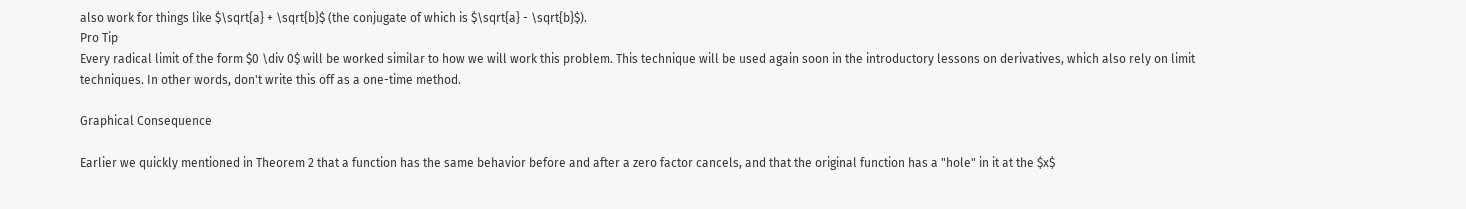also work for things like $\sqrt{a} + \sqrt{b}$ (the conjugate of which is $\sqrt{a} - \sqrt{b}$).
Pro Tip
Every radical limit of the form $0 \div 0$ will be worked similar to how we will work this problem. This technique will be used again soon in the introductory lessons on derivatives, which also rely on limit techniques. In other words, don't write this off as a one-time method.

Graphical Consequence

Earlier we quickly mentioned in Theorem 2 that a function has the same behavior before and after a zero factor cancels, and that the original function has a "hole" in it at the $x$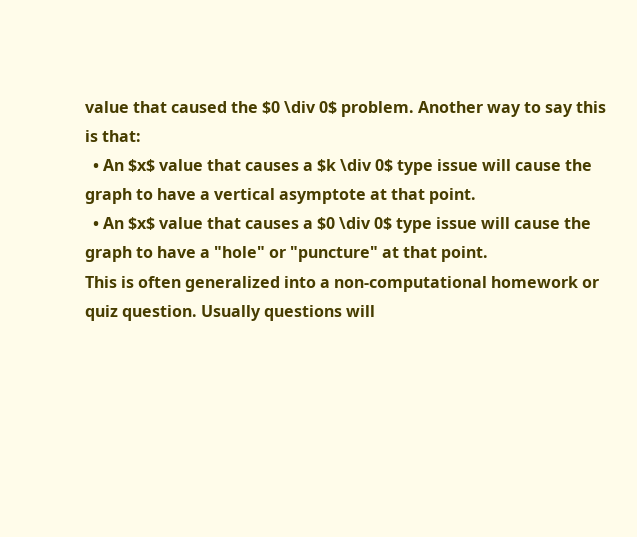value that caused the $0 \div 0$ problem. Another way to say this is that:
  • An $x$ value that causes a $k \div 0$ type issue will cause the graph to have a vertical asymptote at that point.
  • An $x$ value that causes a $0 \div 0$ type issue will cause the graph to have a "hole" or "puncture" at that point.
This is often generalized into a non-computational homework or quiz question. Usually questions will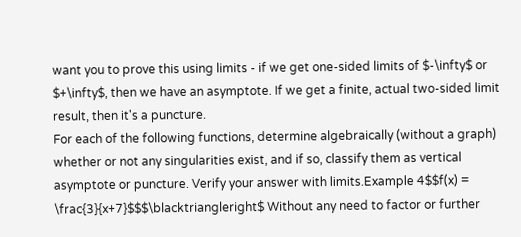want you to prove this using limits - if we get one-sided limits of $-\infty$ or $+\infty$, then we have an asymptote. If we get a finite, actual two-sided limit result, then it's a puncture.
For each of the following functions, determine algebraically (without a graph) whether or not any singularities exist, and if so, classify them as vertical asymptote or puncture. Verify your answer with limits.Example 4$$f(x) = \frac{3}{x+7}$$$\blacktriangleright$ Without any need to factor or further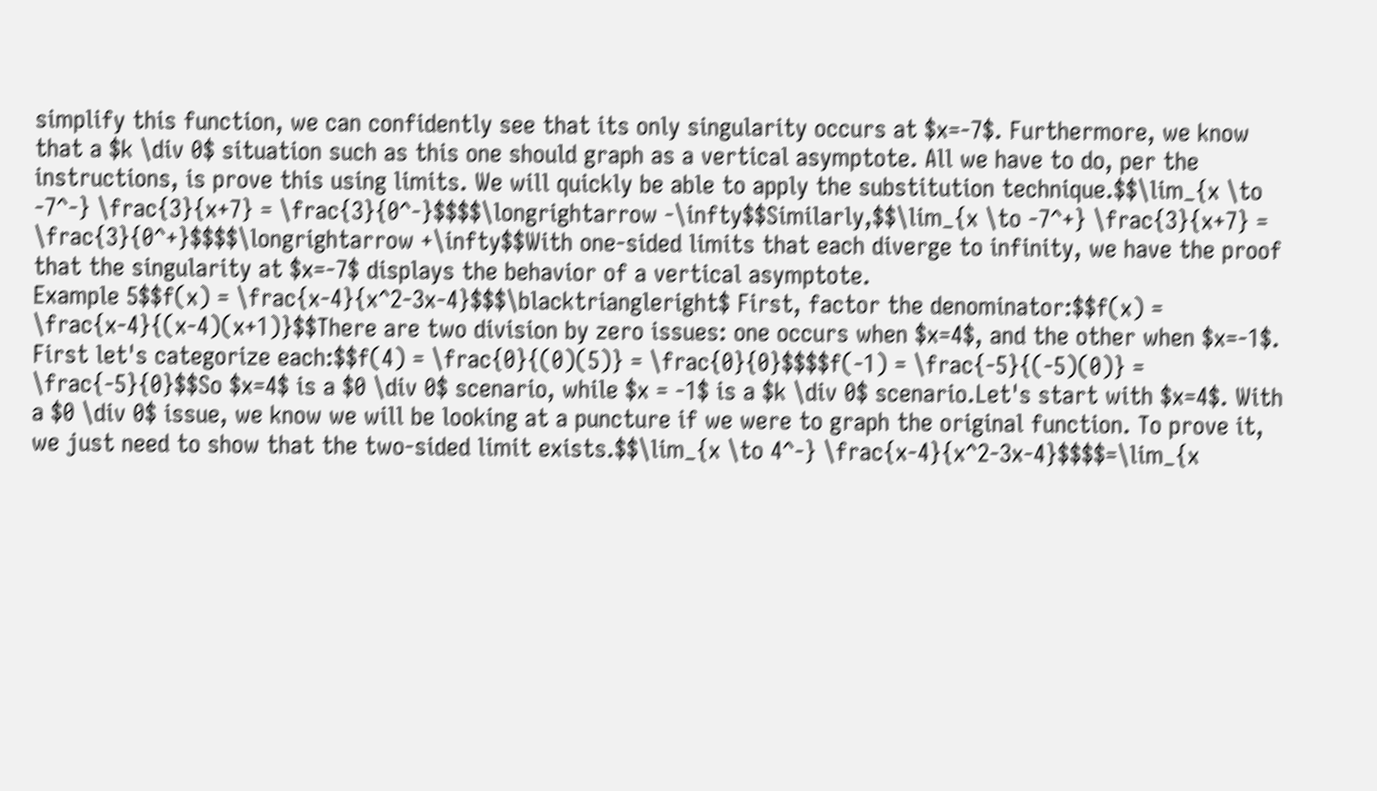simplify this function, we can confidently see that its only singularity occurs at $x=-7$. Furthermore, we know that a $k \div 0$ situation such as this one should graph as a vertical asymptote. All we have to do, per the instructions, is prove this using limits. We will quickly be able to apply the substitution technique.$$\lim_{x \to -7^-} \frac{3}{x+7} = \frac{3}{0^-}$$$$\longrightarrow -\infty$$Similarly,$$\lim_{x \to -7^+} \frac{3}{x+7} = \frac{3}{0^+}$$$$\longrightarrow +\infty$$With one-sided limits that each diverge to infinity, we have the proof that the singularity at $x=-7$ displays the behavior of a vertical asymptote.
Example 5$$f(x) = \frac{x-4}{x^2-3x-4}$$$\blacktriangleright$ First, factor the denominator:$$f(x) = \frac{x-4}{(x-4)(x+1)}$$There are two division by zero issues: one occurs when $x=4$, and the other when $x=-1$. First let's categorize each:$$f(4) = \frac{0}{(0)(5)} = \frac{0}{0}$$$$f(-1) = \frac{-5}{(-5)(0)} = \frac{-5}{0}$$So $x=4$ is a $0 \div 0$ scenario, while $x = -1$ is a $k \div 0$ scenario.Let's start with $x=4$. With a $0 \div 0$ issue, we know we will be looking at a puncture if we were to graph the original function. To prove it, we just need to show that the two-sided limit exists.$$\lim_{x \to 4^-} \frac{x-4}{x^2-3x-4}$$$$=\lim_{x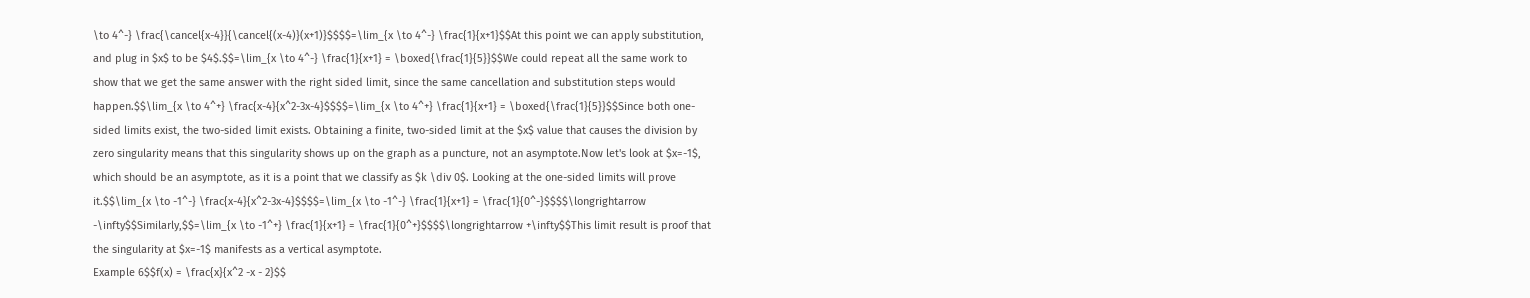\to 4^-} \frac{\cancel{x-4}}{\cancel{(x-4)}(x+1)}$$$$=\lim_{x \to 4^-} \frac{1}{x+1}$$At this point we can apply substitution, and plug in $x$ to be $4$.$$=\lim_{x \to 4^-} \frac{1}{x+1} = \boxed{\frac{1}{5}}$$We could repeat all the same work to show that we get the same answer with the right sided limit, since the same cancellation and substitution steps would happen.$$\lim_{x \to 4^+} \frac{x-4}{x^2-3x-4}$$$$=\lim_{x \to 4^+} \frac{1}{x+1} = \boxed{\frac{1}{5}}$$Since both one-sided limits exist, the two-sided limit exists. Obtaining a finite, two-sided limit at the $x$ value that causes the division by zero singularity means that this singularity shows up on the graph as a puncture, not an asymptote.Now let's look at $x=-1$, which should be an asymptote, as it is a point that we classify as $k \div 0$. Looking at the one-sided limits will prove it.$$\lim_{x \to -1^-} \frac{x-4}{x^2-3x-4}$$$$=\lim_{x \to -1^-} \frac{1}{x+1} = \frac{1}{0^-}$$$$\longrightarrow -\infty$$Similarly,$$=\lim_{x \to -1^+} \frac{1}{x+1} = \frac{1}{0^+}$$$$\longrightarrow +\infty$$This limit result is proof that the singularity at $x=-1$ manifests as a vertical asymptote.
Example 6$$f(x) = \frac{x}{x^2 -x - 2}$$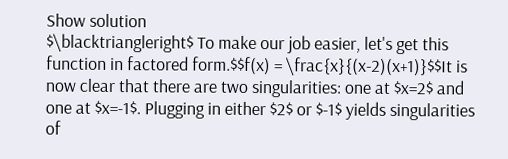Show solution
$\blacktriangleright$ To make our job easier, let's get this function in factored form.$$f(x) = \frac{x}{(x-2)(x+1)}$$It is now clear that there are two singularities: one at $x=2$ and one at $x=-1$. Plugging in either $2$ or $-1$ yields singularities of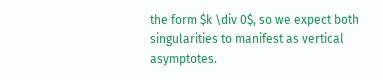the form $k \div 0$, so we expect both singularities to manifest as vertical asymptotes.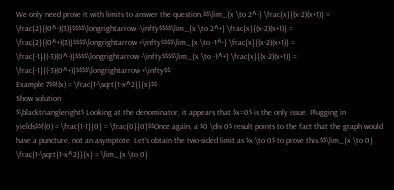We only need prove it with limits to answer the question.$$\lim_{x \to 2^-} \frac{x}{(x-2)(x+1)} = \frac{2}{(0^-)(3)}$$$$\longrightarrow -\infty$$$$\lim_{x \to 2^+} \frac{x}{(x-2)(x+1)} = \frac{2}{(0^+)(3)}$$$$\longrightarrow +\infty$$$$\lim_{x \to -1^-} \frac{x}{(x-2)(x+1)} = \frac{-1}{(-3)(0^-)}$$$$\longrightarrow -\infty$$$$\lim_{x \to -1^+} \frac{x}{(x-2)(x+1)} = \frac{-1}{(-3)(0^+)}$$$$\longrightarrow +\infty$$
Example 7$$f(x) = \frac{1-\sqrt{1-x^2}}{x}$$
Show solution
$\blacktriangleright$ Looking at the denominator, it appears that $x=0$ is the only issue. Plugging in yields$$f(0) = \frac{1-1}{0} = \frac{0}{0}$$Once again, a $0 \div 0$ result points to the fact that the graph would have a puncture, not an asymptote. Let's obtain the two-sided limit as $x \to 0$ to prove this.$$\lim_{x \to 0} \frac{1-\sqrt{1-x^2}}{x} = \lim_{x \to 0}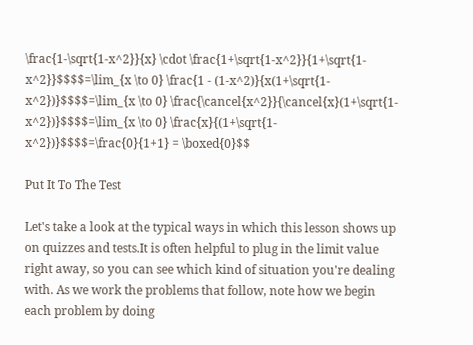\frac{1-\sqrt{1-x^2}}{x} \cdot \frac{1+\sqrt{1-x^2}}{1+\sqrt{1-x^2}}$$$$=\lim_{x \to 0} \frac{1 - (1-x^2)}{x(1+\sqrt{1-x^2})}$$$$=\lim_{x \to 0} \frac{\cancel{x^2}}{\cancel{x}(1+\sqrt{1-x^2})}$$$$=\lim_{x \to 0} \frac{x}{(1+\sqrt{1-x^2})}$$$$=\frac{0}{1+1} = \boxed{0}$$

Put It To The Test

Let's take a look at the typical ways in which this lesson shows up on quizzes and tests.It is often helpful to plug in the limit value right away, so you can see which kind of situation you're dealing with. As we work the problems that follow, note how we begin each problem by doing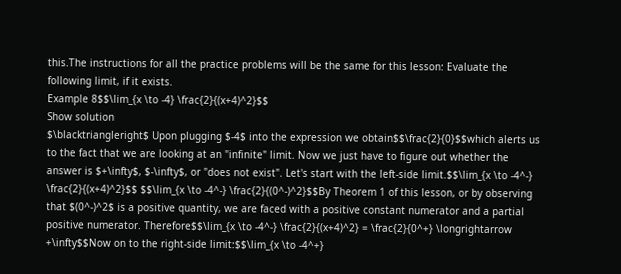this.The instructions for all the practice problems will be the same for this lesson: Evaluate the following limit, if it exists.
Example 8$$\lim_{x \to -4} \frac{2}{(x+4)^2}$$
Show solution
$\blacktriangleright$ Upon plugging $-4$ into the expression we obtain$$\frac{2}{0}$$which alerts us to the fact that we are looking at an "infinite" limit. Now we just have to figure out whether the answer is $+\infty$, $-\infty$, or "does not exist". Let's start with the left-side limit.$$\lim_{x \to -4^-} \frac{2}{(x+4)^2}$$ $$\lim_{x \to -4^-} \frac{2}{(0^-)^2}$$By Theorem 1 of this lesson, or by observing that $(0^-)^2$ is a positive quantity, we are faced with a positive constant numerator and a partial positive numerator. Therefore$$\lim_{x \to -4^-} \frac{2}{(x+4)^2} = \frac{2}{0^+} \longrightarrow +\infty$$Now on to the right-side limit:$$\lim_{x \to -4^+}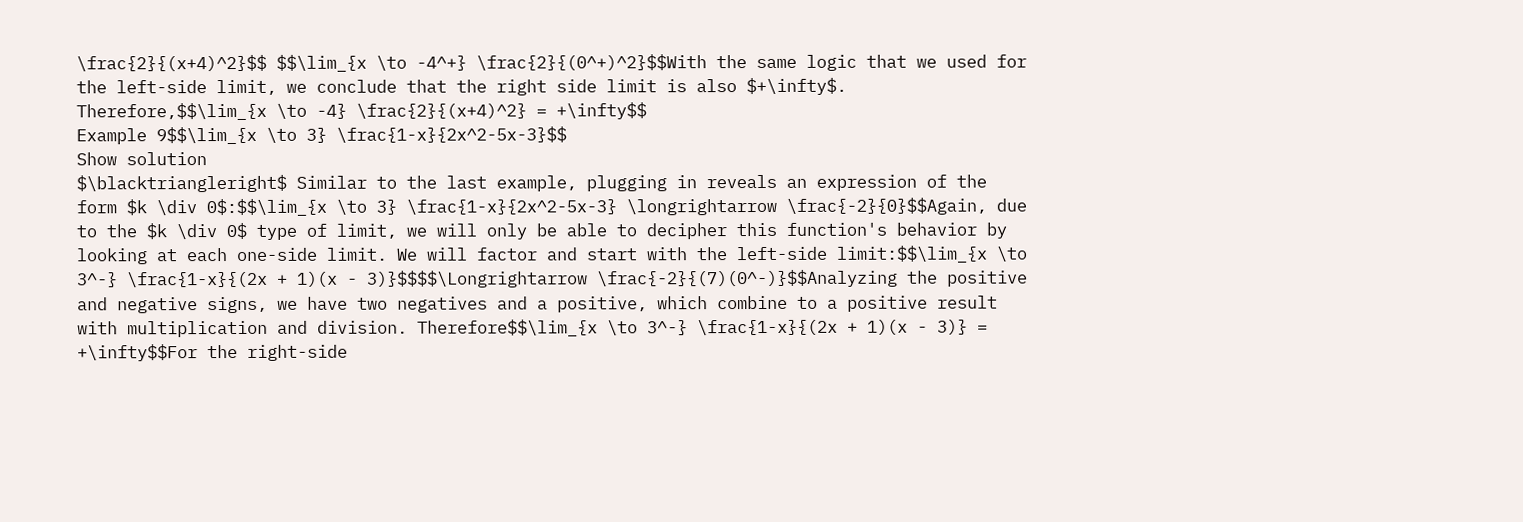\frac{2}{(x+4)^2}$$ $$\lim_{x \to -4^+} \frac{2}{(0^+)^2}$$With the same logic that we used for the left-side limit, we conclude that the right side limit is also $+\infty$. Therefore,$$\lim_{x \to -4} \frac{2}{(x+4)^2} = +\infty$$
Example 9$$\lim_{x \to 3} \frac{1-x}{2x^2-5x-3}$$
Show solution
$\blacktriangleright$ Similar to the last example, plugging in reveals an expression of the form $k \div 0$:$$\lim_{x \to 3} \frac{1-x}{2x^2-5x-3} \longrightarrow \frac{-2}{0}$$Again, due to the $k \div 0$ type of limit, we will only be able to decipher this function's behavior by looking at each one-side limit. We will factor and start with the left-side limit:$$\lim_{x \to 3^-} \frac{1-x}{(2x + 1)(x - 3)}$$$$\Longrightarrow \frac{-2}{(7)(0^-)}$$Analyzing the positive and negative signs, we have two negatives and a positive, which combine to a positive result with multiplication and division. Therefore$$\lim_{x \to 3^-} \frac{1-x}{(2x + 1)(x - 3)} = +\infty$$For the right-side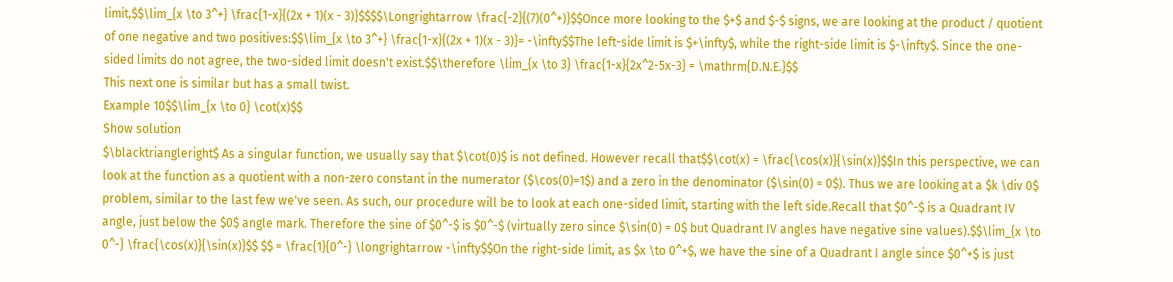limit,$$\lim_{x \to 3^+} \frac{1-x}{(2x + 1)(x - 3)}$$$$\Longrightarrow \frac{-2}{(7)(0^+)}$$Once more looking to the $+$ and $-$ signs, we are looking at the product / quotient of one negative and two positives:$$\lim_{x \to 3^+} \frac{1-x}{(2x + 1)(x - 3)}= -\infty$$The left-side limit is $+\infty$, while the right-side limit is $-\infty$. Since the one-sided limits do not agree, the two-sided limit doesn't exist.$$\therefore \lim_{x \to 3} \frac{1-x}{2x^2-5x-3} = \mathrm{D.N.E.}$$
This next one is similar but has a small twist.
Example 10$$\lim_{x \to 0} \cot(x)$$
Show solution
$\blacktriangleright$ As a singular function, we usually say that $\cot(0)$ is not defined. However recall that$$\cot(x) = \frac{\cos(x)}{\sin(x)}$$In this perspective, we can look at the function as a quotient with a non-zero constant in the numerator ($\cos(0)=1$) and a zero in the denominator ($\sin(0) = 0$). Thus we are looking at a $k \div 0$ problem, similar to the last few we've seen. As such, our procedure will be to look at each one-sided limit, starting with the left side.Recall that $0^-$ is a Quadrant IV angle, just below the $0$ angle mark. Therefore the sine of $0^-$ is $0^-$ (virtually zero since $\sin(0) = 0$ but Quadrant IV angles have negative sine values).$$\lim_{x \to 0^-} \frac{\cos(x)}{\sin(x)}$$ $$ = \frac{1}{0^-} \longrightarrow -\infty$$On the right-side limit, as $x \to 0^+$, we have the sine of a Quadrant I angle since $0^+$ is just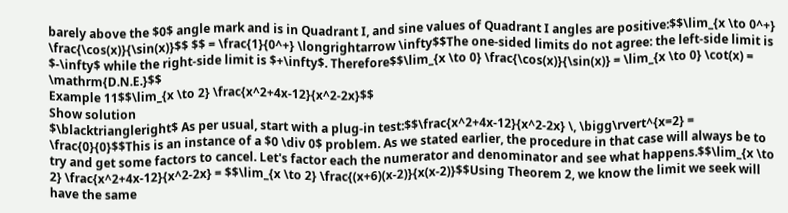barely above the $0$ angle mark and is in Quadrant I, and sine values of Quadrant I angles are positive:$$\lim_{x \to 0^+} \frac{\cos(x)}{\sin(x)}$$ $$ = \frac{1}{0^+} \longrightarrow \infty$$The one-sided limits do not agree: the left-side limit is $-\infty$ while the right-side limit is $+\infty$. Therefore$$\lim_{x \to 0} \frac{\cos(x)}{\sin(x)} = \lim_{x \to 0} \cot(x) = \mathrm{D.N.E.}$$
Example 11$$\lim_{x \to 2} \frac{x^2+4x-12}{x^2-2x}$$
Show solution
$\blacktriangleright$ As per usual, start with a plug-in test:$$\frac{x^2+4x-12}{x^2-2x} \, \bigg\rvert^{x=2} = \frac{0}{0}$$This is an instance of a $0 \div 0$ problem. As we stated earlier, the procedure in that case will always be to try and get some factors to cancel. Let's factor each the numerator and denominator and see what happens.$$\lim_{x \to 2} \frac{x^2+4x-12}{x^2-2x} = $$\lim_{x \to 2} \frac{(x+6)(x-2)}{x(x-2)}$$Using Theorem 2, we know the limit we seek will have the same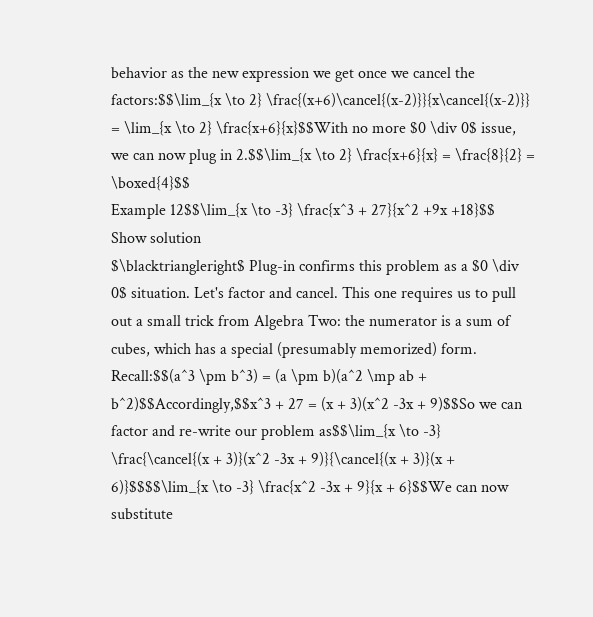behavior as the new expression we get once we cancel the factors:$$\lim_{x \to 2} \frac{(x+6)\cancel{(x-2)}}{x\cancel{(x-2)}} = \lim_{x \to 2} \frac{x+6}{x}$$With no more $0 \div 0$ issue, we can now plug in 2.$$\lim_{x \to 2} \frac{x+6}{x} = \frac{8}{2} = \boxed{4}$$
Example 12$$\lim_{x \to -3} \frac{x^3 + 27}{x^2 +9x +18}$$
Show solution
$\blacktriangleright$ Plug-in confirms this problem as a $0 \div 0$ situation. Let's factor and cancel. This one requires us to pull out a small trick from Algebra Two: the numerator is a sum of cubes, which has a special (presumably memorized) form. Recall:$$(a^3 \pm b^3) = (a \pm b)(a^2 \mp ab + b^2)$$Accordingly,$$x^3 + 27 = (x + 3)(x^2 -3x + 9)$$So we can factor and re-write our problem as$$\lim_{x \to -3} \frac{\cancel{(x + 3)}(x^2 -3x + 9)}{\cancel{(x + 3)}(x + 6)}$$$$\lim_{x \to -3} \frac{x^2 -3x + 9}{x + 6}$$We can now substitute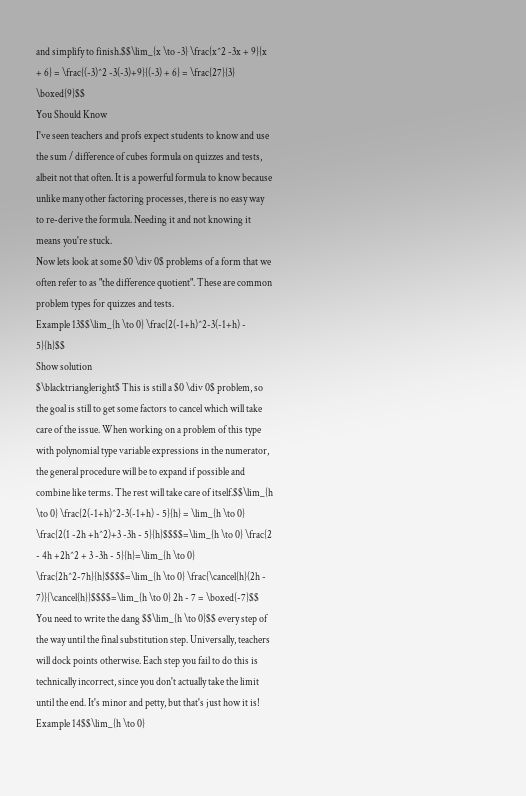and simplify to finish.$$\lim_{x \to -3} \frac{x^2 -3x + 9}{x + 6} = \frac{(-3)^2 -3(-3)+9}{(-3) + 6} = \frac{27}{3} \boxed{9}$$
You Should Know
I've seen teachers and profs expect students to know and use the sum / difference of cubes formula on quizzes and tests, albeit not that often. It is a powerful formula to know because unlike many other factoring processes, there is no easy way to re-derive the formula. Needing it and not knowing it means you're stuck.
Now lets look at some $0 \div 0$ problems of a form that we often refer to as "the difference quotient". These are common problem types for quizzes and tests.
Example 13$$\lim_{h \to 0} \frac{2(-1+h)^2-3(-1+h) - 5}{h}$$
Show solution
$\blacktriangleright$ This is still a $0 \div 0$ problem, so the goal is still to get some factors to cancel which will take care of the issue. When working on a problem of this type with polynomial type variable expressions in the numerator, the general procedure will be to expand if possible and combine like terms. The rest will take care of itself.$$\lim_{h \to 0} \frac{2(-1+h)^2-3(-1+h) - 5}{h} = \lim_{h \to 0} \frac{2(1 -2h +h^2)+3 -3h - 5}{h}$$$$=\lim_{h \to 0} \frac{2 - 4h +2h^2 + 3 -3h - 5}{h}=\lim_{h \to 0} \frac{2h^2-7h}{h}$$$$=\lim_{h \to 0} \frac{\cancel{h}(2h - 7)}{\cancel{h}}$$$$=\lim_{h \to 0} 2h - 7 = \boxed{-7}$$
You need to write the dang $$\lim_{h \to 0}$$ every step of the way until the final substitution step. Universally, teachers will dock points otherwise. Each step you fail to do this is technically incorrect, since you don't actually take the limit until the end. It's minor and petty, but that's just how it is!
Example 14$$\lim_{h \to 0}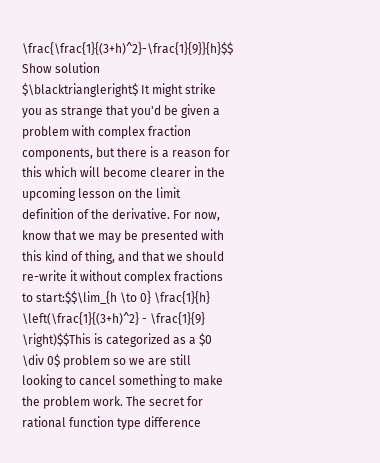\frac{\frac{1}{(3+h)^2}-\frac{1}{9}}{h}$$
Show solution
$\blacktriangleright$ It might strike you as strange that you'd be given a problem with complex fraction components, but there is a reason for this which will become clearer in the upcoming lesson on the limit definition of the derivative. For now, know that we may be presented with this kind of thing, and that we should re-write it without complex fractions to start:$$\lim_{h \to 0} \frac{1}{h} \left(\frac{1}{(3+h)^2} - \frac{1}{9} \right)$$This is categorized as a $0 \div 0$ problem so we are still looking to cancel something to make the problem work. The secret for rational function type difference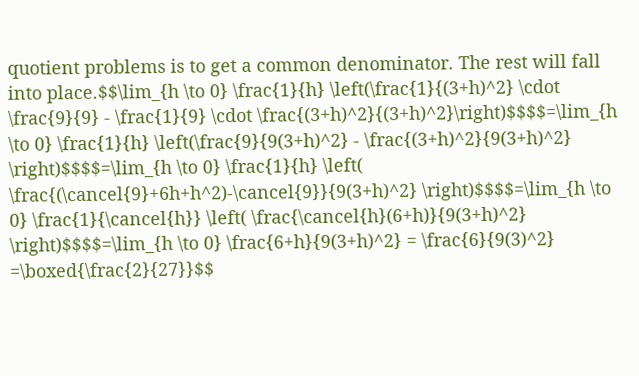quotient problems is to get a common denominator. The rest will fall into place.$$\lim_{h \to 0} \frac{1}{h} \left(\frac{1}{(3+h)^2} \cdot \frac{9}{9} - \frac{1}{9} \cdot \frac{(3+h)^2}{(3+h)^2}\right)$$$$=\lim_{h \to 0} \frac{1}{h} \left(\frac{9}{9(3+h)^2} - \frac{(3+h)^2}{9(3+h)^2} \right)$$$$=\lim_{h \to 0} \frac{1}{h} \left( \frac{(\cancel{9}+6h+h^2)-\cancel{9}}{9(3+h)^2} \right)$$$$=\lim_{h \to 0} \frac{1}{\cancel{h}} \left( \frac{\cancel{h}(6+h)}{9(3+h)^2} \right)$$$$=\lim_{h \to 0} \frac{6+h}{9(3+h)^2} = \frac{6}{9(3)^2} =\boxed{\frac{2}{27}}$$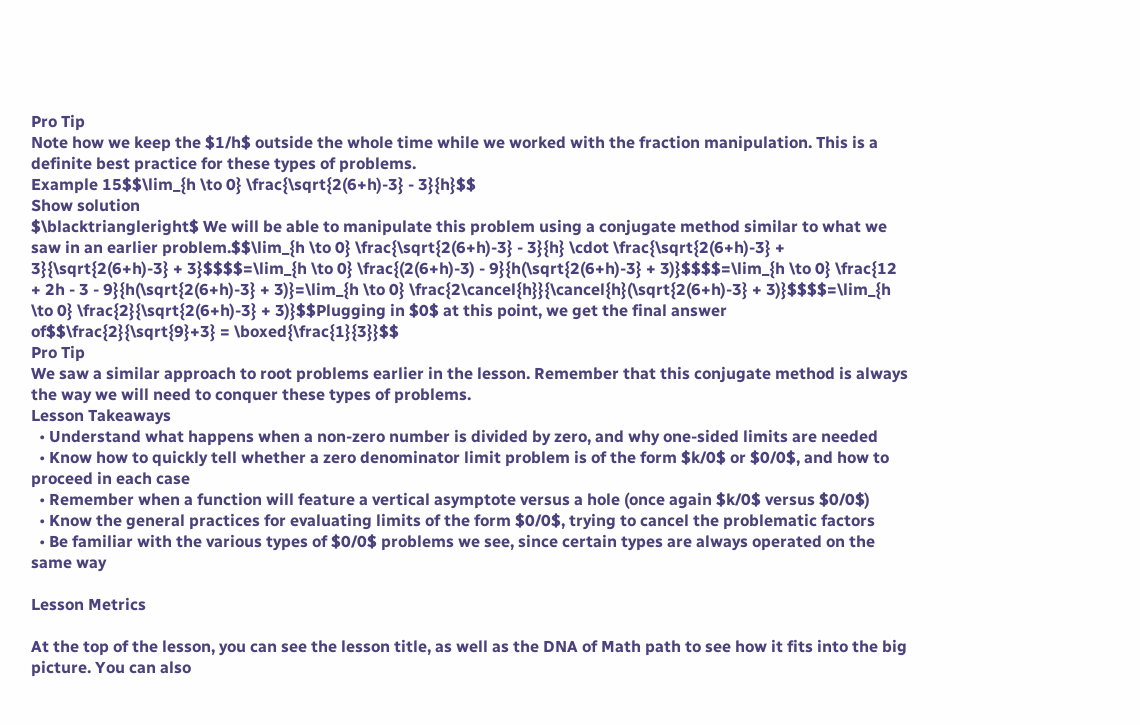Pro Tip
Note how we keep the $1/h$ outside the whole time while we worked with the fraction manipulation. This is a definite best practice for these types of problems.
Example 15$$\lim_{h \to 0} \frac{\sqrt{2(6+h)-3} - 3}{h}$$
Show solution
$\blacktriangleright$ We will be able to manipulate this problem using a conjugate method similar to what we saw in an earlier problem.$$\lim_{h \to 0} \frac{\sqrt{2(6+h)-3} - 3}{h} \cdot \frac{\sqrt{2(6+h)-3} + 3}{\sqrt{2(6+h)-3} + 3}$$$$=\lim_{h \to 0} \frac{(2(6+h)-3) - 9}{h(\sqrt{2(6+h)-3} + 3)}$$$$=\lim_{h \to 0} \frac{12 + 2h - 3 - 9}{h(\sqrt{2(6+h)-3} + 3)}=\lim_{h \to 0} \frac{2\cancel{h}}{\cancel{h}(\sqrt{2(6+h)-3} + 3)}$$$$=\lim_{h \to 0} \frac{2}{\sqrt{2(6+h)-3} + 3)}$$Plugging in $0$ at this point, we get the final answer of$$\frac{2}{\sqrt{9}+3} = \boxed{\frac{1}{3}}$$
Pro Tip
We saw a similar approach to root problems earlier in the lesson. Remember that this conjugate method is always the way we will need to conquer these types of problems.
Lesson Takeaways
  • Understand what happens when a non-zero number is divided by zero, and why one-sided limits are needed
  • Know how to quickly tell whether a zero denominator limit problem is of the form $k/0$ or $0/0$, and how to proceed in each case
  • Remember when a function will feature a vertical asymptote versus a hole (once again $k/0$ versus $0/0$)
  • Know the general practices for evaluating limits of the form $0/0$, trying to cancel the problematic factors
  • Be familiar with the various types of $0/0$ problems we see, since certain types are always operated on the same way

Lesson Metrics

At the top of the lesson, you can see the lesson title, as well as the DNA of Math path to see how it fits into the big picture. You can also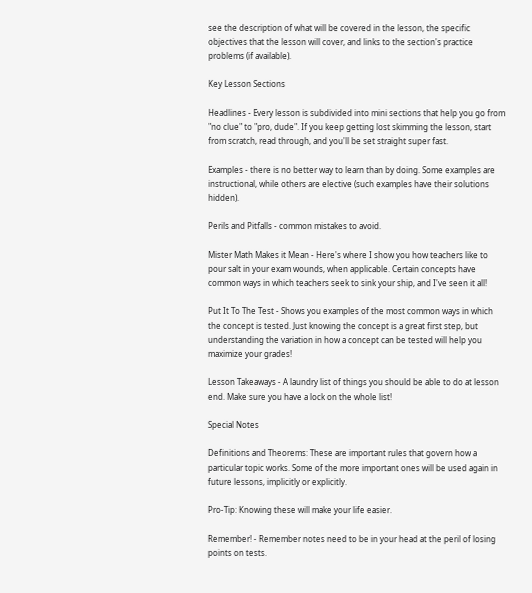see the description of what will be covered in the lesson, the specific objectives that the lesson will cover, and links to the section's practice problems (if available).

Key Lesson Sections

Headlines - Every lesson is subdivided into mini sections that help you go from "no clue" to "pro, dude". If you keep getting lost skimming the lesson, start from scratch, read through, and you'll be set straight super fast.

Examples - there is no better way to learn than by doing. Some examples are instructional, while others are elective (such examples have their solutions hidden).

Perils and Pitfalls - common mistakes to avoid.

Mister Math Makes it Mean - Here's where I show you how teachers like to pour salt in your exam wounds, when applicable. Certain concepts have common ways in which teachers seek to sink your ship, and I've seen it all!

Put It To The Test - Shows you examples of the most common ways in which the concept is tested. Just knowing the concept is a great first step, but understanding the variation in how a concept can be tested will help you maximize your grades!

Lesson Takeaways - A laundry list of things you should be able to do at lesson end. Make sure you have a lock on the whole list!

Special Notes

Definitions and Theorems: These are important rules that govern how a particular topic works. Some of the more important ones will be used again in future lessons, implicitly or explicitly.

Pro-Tip: Knowing these will make your life easier.

Remember! - Remember notes need to be in your head at the peril of losing points on tests.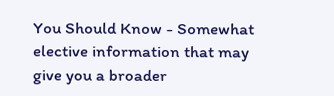You Should Know - Somewhat elective information that may give you a broader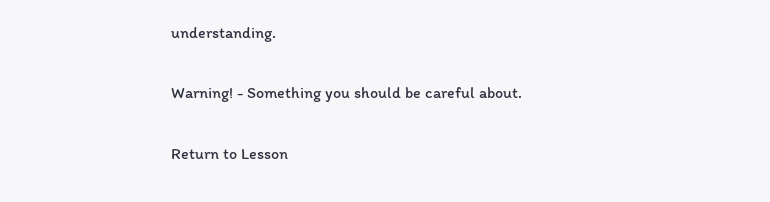understanding.

Warning! - Something you should be careful about.

Return to Lesson